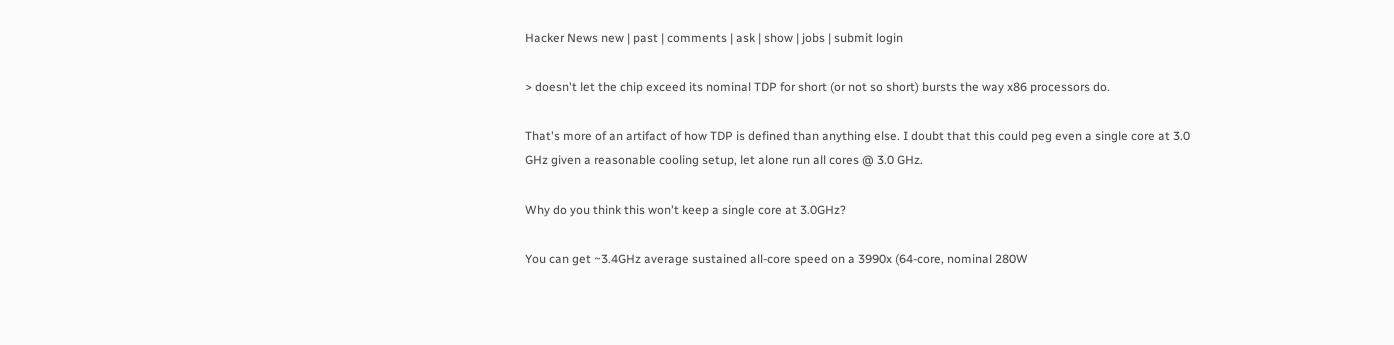Hacker News new | past | comments | ask | show | jobs | submit login

> doesn't let the chip exceed its nominal TDP for short (or not so short) bursts the way x86 processors do.

That's more of an artifact of how TDP is defined than anything else. I doubt that this could peg even a single core at 3.0 GHz given a reasonable cooling setup, let alone run all cores @ 3.0 GHz.

Why do you think this won't keep a single core at 3.0GHz?

You can get ~3.4GHz average sustained all-core speed on a 3990x (64-core, nominal 280W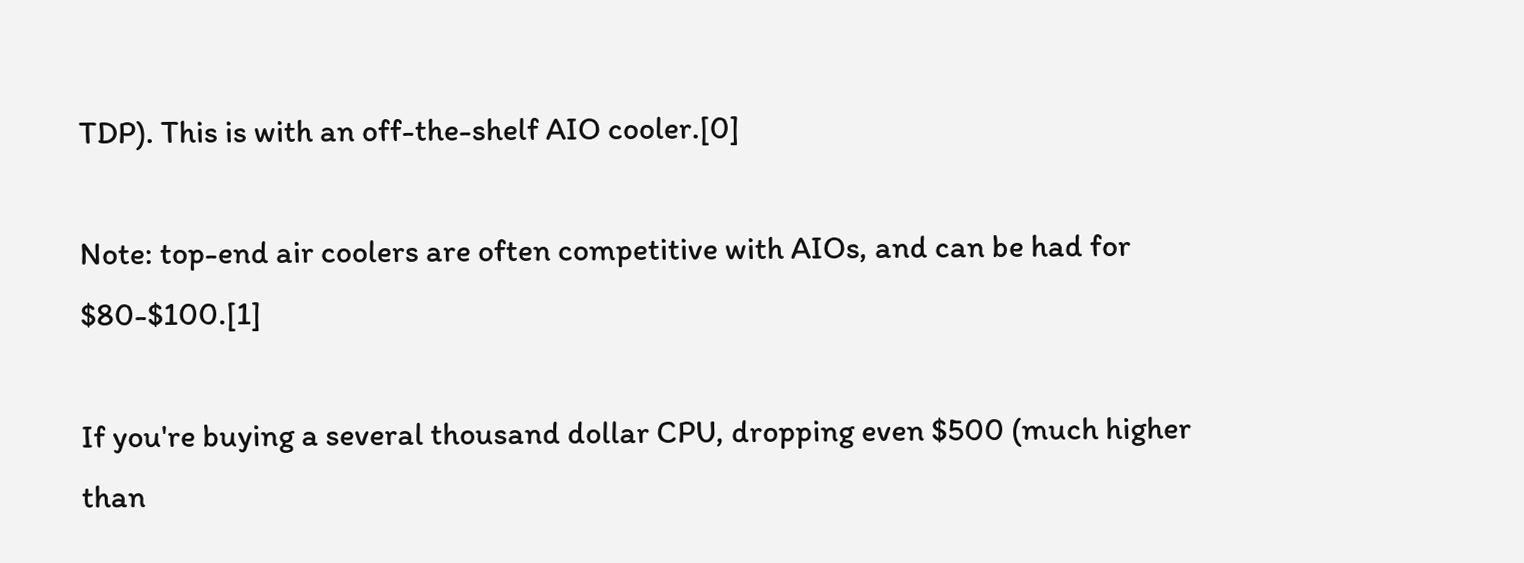TDP). This is with an off-the-shelf AIO cooler.[0]

Note: top-end air coolers are often competitive with AIOs, and can be had for $80-$100.[1]

If you're buying a several thousand dollar CPU, dropping even $500 (much higher than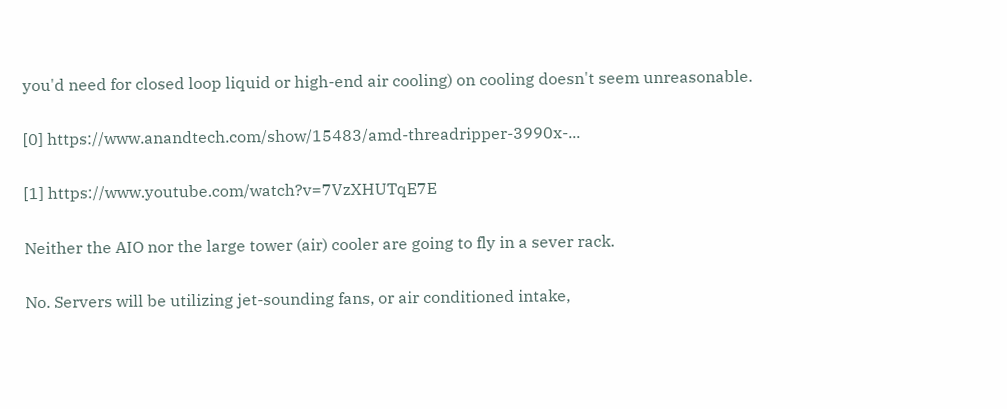you'd need for closed loop liquid or high-end air cooling) on cooling doesn't seem unreasonable.

[0] https://www.anandtech.com/show/15483/amd-threadripper-3990x-...

[1] https://www.youtube.com/watch?v=7VzXHUTqE7E

Neither the AIO nor the large tower (air) cooler are going to fly in a sever rack.

No. Servers will be utilizing jet-sounding fans, or air conditioned intake,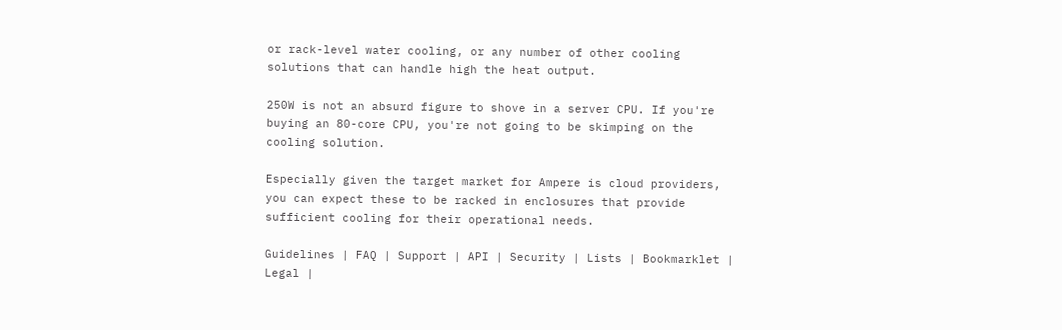or rack-level water cooling, or any number of other cooling solutions that can handle high the heat output.

250W is not an absurd figure to shove in a server CPU. If you're buying an 80-core CPU, you're not going to be skimping on the cooling solution.

Especially given the target market for Ampere is cloud providers, you can expect these to be racked in enclosures that provide sufficient cooling for their operational needs.

Guidelines | FAQ | Support | API | Security | Lists | Bookmarklet | Legal |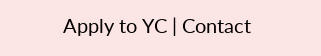Apply to YC | Contact